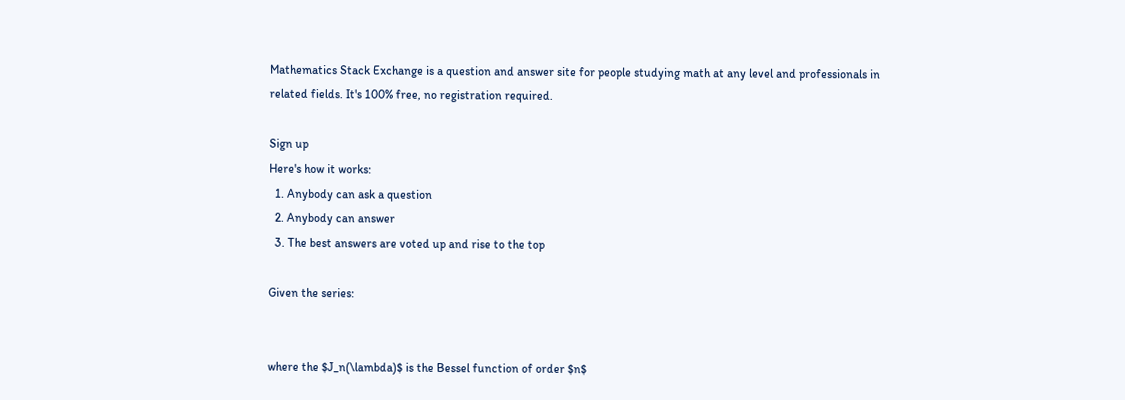Mathematics Stack Exchange is a question and answer site for people studying math at any level and professionals in related fields. It's 100% free, no registration required.

Sign up
Here's how it works:
  1. Anybody can ask a question
  2. Anybody can answer
  3. The best answers are voted up and rise to the top

Given the series:


where the $J_n(\lambda)$ is the Bessel function of order $n$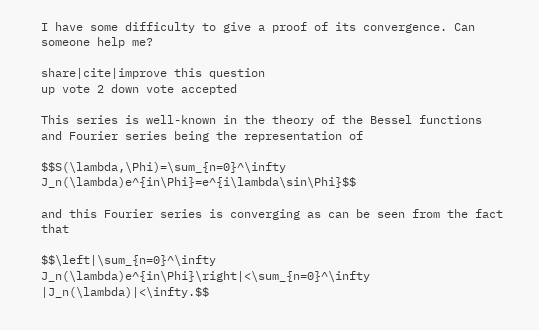I have some difficulty to give a proof of its convergence. Can someone help me?

share|cite|improve this question
up vote 2 down vote accepted

This series is well-known in the theory of the Bessel functions and Fourier series being the representation of

$$S(\lambda,\Phi)=\sum_{n=0}^\infty J_n(\lambda)e^{in\Phi}=e^{i\lambda\sin\Phi}$$

and this Fourier series is converging as can be seen from the fact that

$$\left|\sum_{n=0}^\infty J_n(\lambda)e^{in\Phi}\right|<\sum_{n=0}^\infty |J_n(\lambda)|<\infty.$$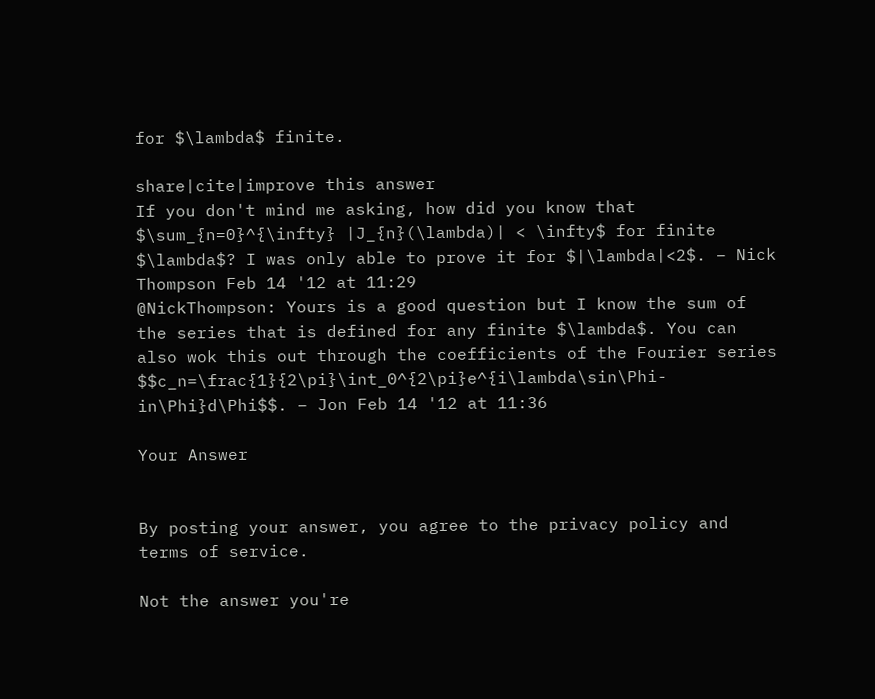for $\lambda$ finite.

share|cite|improve this answer
If you don't mind me asking, how did you know that $\sum_{n=0}^{\infty} |J_{n}(\lambda)| < \infty$ for finite $\lambda$? I was only able to prove it for $|\lambda|<2$. – Nick Thompson Feb 14 '12 at 11:29
@NickThompson: Yours is a good question but I know the sum of the series that is defined for any finite $\lambda$. You can also wok this out through the coefficients of the Fourier series $$c_n=\frac{1}{2\pi}\int_0^{2\pi}e^{i\lambda\sin\Phi-in\Phi}d\Phi$$. – Jon Feb 14 '12 at 11:36

Your Answer


By posting your answer, you agree to the privacy policy and terms of service.

Not the answer you're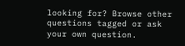looking for? Browse other questions tagged or ask your own question.